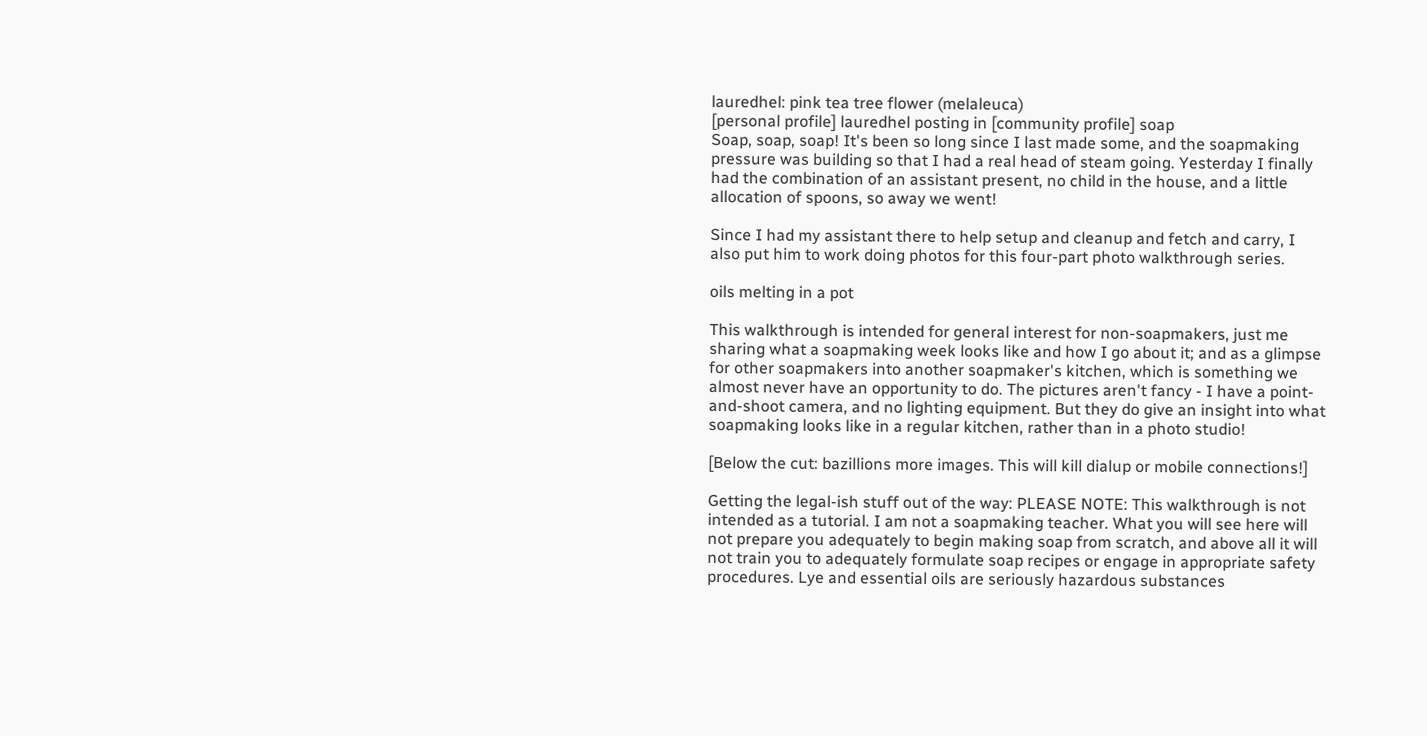lauredhel: pink tea tree flower (melaleuca)
[personal profile] lauredhel posting in [community profile] soap
Soap, soap, soap! It's been so long since I last made some, and the soapmaking pressure was building so that I had a real head of steam going. Yesterday I finally had the combination of an assistant present, no child in the house, and a little allocation of spoons, so away we went!

Since I had my assistant there to help setup and cleanup and fetch and carry, I also put him to work doing photos for this four-part photo walkthrough series.

oils melting in a pot

This walkthrough is intended for general interest for non-soapmakers, just me sharing what a soapmaking week looks like and how I go about it; and as a glimpse for other soapmakers into another soapmaker's kitchen, which is something we almost never have an opportunity to do. The pictures aren't fancy - I have a point-and-shoot camera, and no lighting equipment. But they do give an insight into what soapmaking looks like in a regular kitchen, rather than in a photo studio!

[Below the cut: bazillions more images. This will kill dialup or mobile connections!]

Getting the legal-ish stuff out of the way: PLEASE NOTE: This walkthrough is not intended as a tutorial. I am not a soapmaking teacher. What you will see here will not prepare you adequately to begin making soap from scratch, and above all it will not train you to adequately formulate soap recipes or engage in appropriate safety procedures. Lye and essential oils are seriously hazardous substances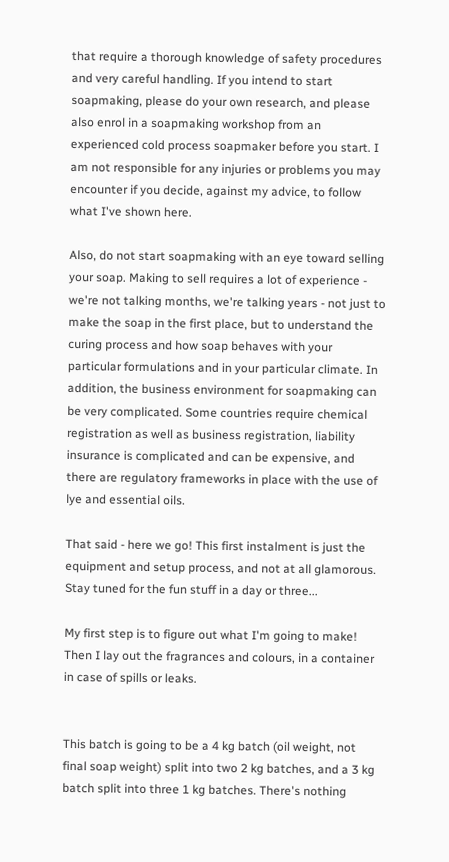that require a thorough knowledge of safety procedures and very careful handling. If you intend to start soapmaking, please do your own research, and please also enrol in a soapmaking workshop from an experienced cold process soapmaker before you start. I am not responsible for any injuries or problems you may encounter if you decide, against my advice, to follow what I've shown here.

Also, do not start soapmaking with an eye toward selling your soap. Making to sell requires a lot of experience - we're not talking months, we're talking years - not just to make the soap in the first place, but to understand the curing process and how soap behaves with your particular formulations and in your particular climate. In addition, the business environment for soapmaking can be very complicated. Some countries require chemical registration as well as business registration, liability insurance is complicated and can be expensive, and there are regulatory frameworks in place with the use of lye and essential oils.

That said - here we go! This first instalment is just the equipment and setup process, and not at all glamorous. Stay tuned for the fun stuff in a day or three...

My first step is to figure out what I'm going to make! Then I lay out the fragrances and colours, in a container in case of spills or leaks.


This batch is going to be a 4 kg batch (oil weight, not final soap weight) split into two 2 kg batches, and a 3 kg batch split into three 1 kg batches. There's nothing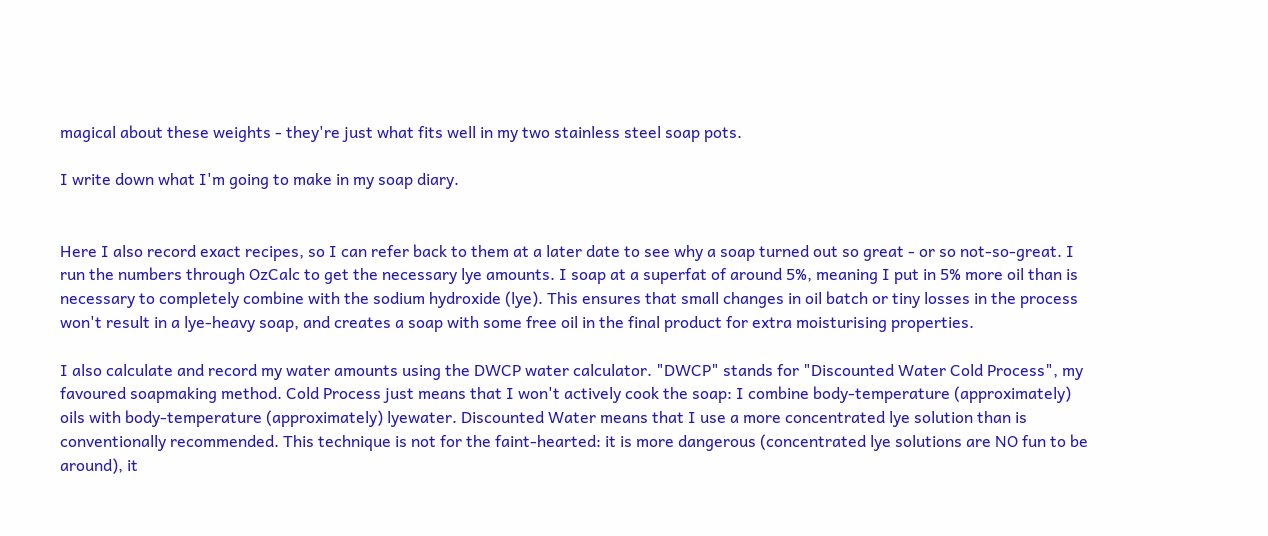magical about these weights - they're just what fits well in my two stainless steel soap pots.

I write down what I'm going to make in my soap diary.


Here I also record exact recipes, so I can refer back to them at a later date to see why a soap turned out so great - or so not-so-great. I run the numbers through OzCalc to get the necessary lye amounts. I soap at a superfat of around 5%, meaning I put in 5% more oil than is necessary to completely combine with the sodium hydroxide (lye). This ensures that small changes in oil batch or tiny losses in the process won't result in a lye-heavy soap, and creates a soap with some free oil in the final product for extra moisturising properties.

I also calculate and record my water amounts using the DWCP water calculator. "DWCP" stands for "Discounted Water Cold Process", my favoured soapmaking method. Cold Process just means that I won't actively cook the soap: I combine body-temperature (approximately) oils with body-temperature (approximately) lyewater. Discounted Water means that I use a more concentrated lye solution than is conventionally recommended. This technique is not for the faint-hearted: it is more dangerous (concentrated lye solutions are NO fun to be around), it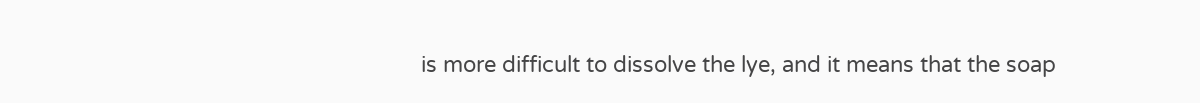is more difficult to dissolve the lye, and it means that the soap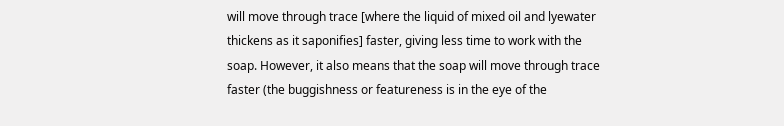will move through trace [where the liquid of mixed oil and lyewater thickens as it saponifies] faster, giving less time to work with the soap. However, it also means that the soap will move through trace faster (the buggishness or featureness is in the eye of the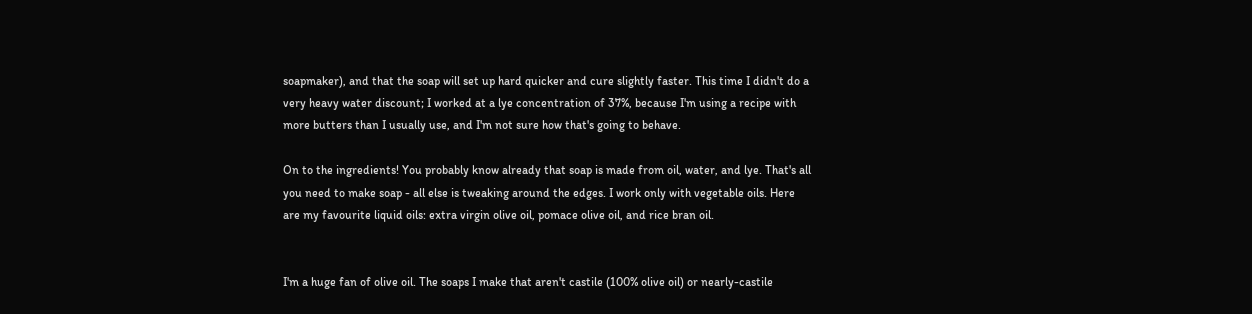soapmaker), and that the soap will set up hard quicker and cure slightly faster. This time I didn't do a very heavy water discount; I worked at a lye concentration of 37%, because I'm using a recipe with more butters than I usually use, and I'm not sure how that's going to behave.

On to the ingredients! You probably know already that soap is made from oil, water, and lye. That's all you need to make soap - all else is tweaking around the edges. I work only with vegetable oils. Here are my favourite liquid oils: extra virgin olive oil, pomace olive oil, and rice bran oil.


I'm a huge fan of olive oil. The soaps I make that aren't castile (100% olive oil) or nearly-castile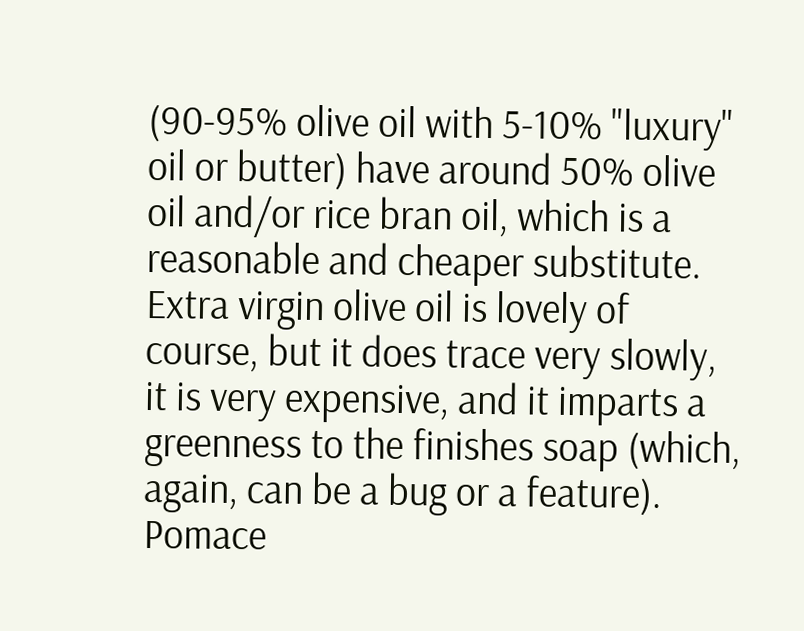(90-95% olive oil with 5-10% "luxury" oil or butter) have around 50% olive oil and/or rice bran oil, which is a reasonable and cheaper substitute. Extra virgin olive oil is lovely of course, but it does trace very slowly, it is very expensive, and it imparts a greenness to the finishes soap (which, again, can be a bug or a feature). Pomace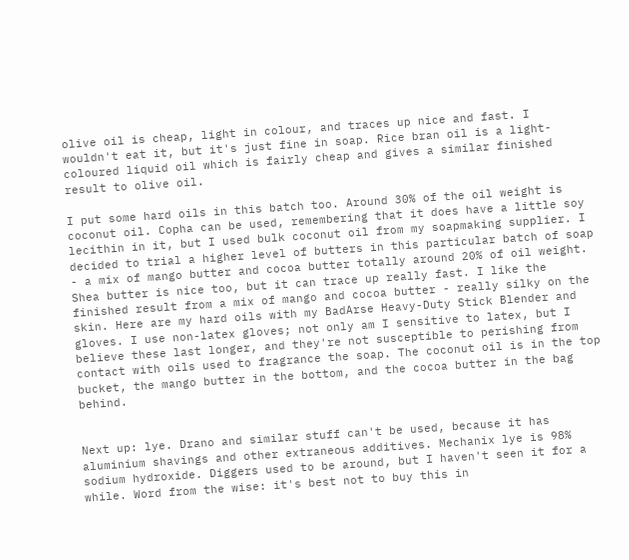olive oil is cheap, light in colour, and traces up nice and fast. I wouldn't eat it, but it's just fine in soap. Rice bran oil is a light-coloured liquid oil which is fairly cheap and gives a similar finished result to olive oil.

I put some hard oils in this batch too. Around 30% of the oil weight is coconut oil. Copha can be used, remembering that it does have a little soy lecithin in it, but I used bulk coconut oil from my soapmaking supplier. I decided to trial a higher level of butters in this particular batch of soap - a mix of mango butter and cocoa butter totally around 20% of oil weight. Shea butter is nice too, but it can trace up really fast. I like the finished result from a mix of mango and cocoa butter - really silky on the skin. Here are my hard oils with my BadArse Heavy-Duty Stick Blender and gloves. I use non-latex gloves; not only am I sensitive to latex, but I believe these last longer, and they're not susceptible to perishing from contact with oils used to fragrance the soap. The coconut oil is in the top bucket, the mango butter in the bottom, and the cocoa butter in the bag behind.


Next up: lye. Drano and similar stuff can't be used, because it has aluminium shavings and other extraneous additives. Mechanix lye is 98% sodium hydroxide. Diggers used to be around, but I haven't seen it for a while. Word from the wise: it's best not to buy this in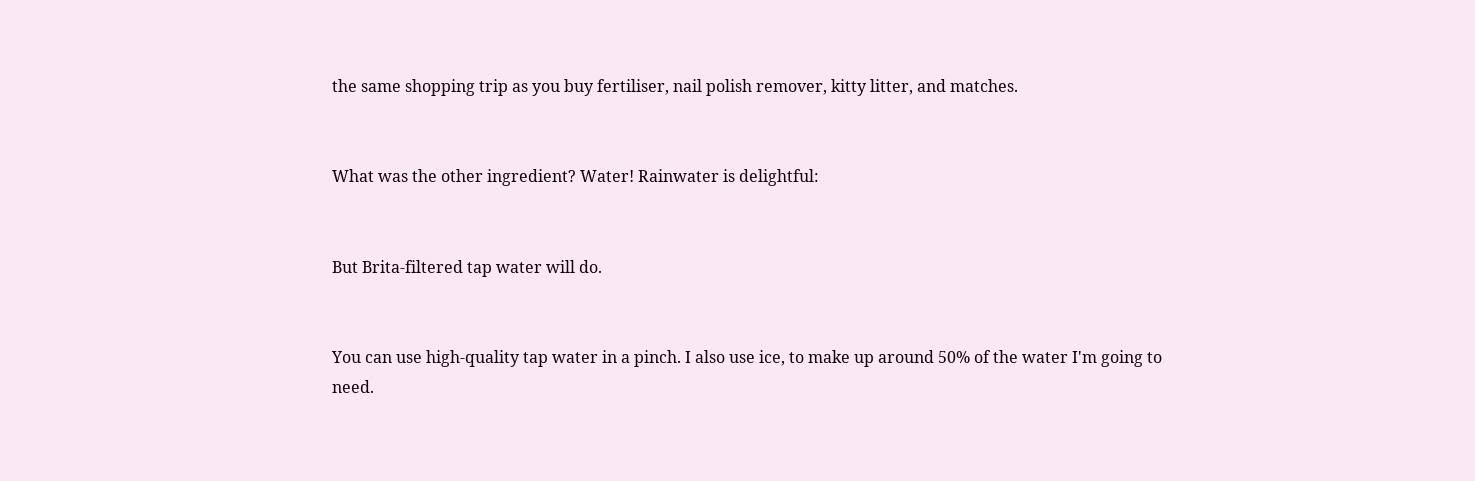the same shopping trip as you buy fertiliser, nail polish remover, kitty litter, and matches.


What was the other ingredient? Water! Rainwater is delightful:


But Brita-filtered tap water will do.


You can use high-quality tap water in a pinch. I also use ice, to make up around 50% of the water I'm going to need.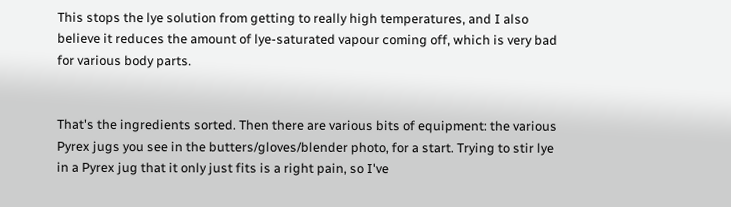This stops the lye solution from getting to really high temperatures, and I also believe it reduces the amount of lye-saturated vapour coming off, which is very bad for various body parts.


That's the ingredients sorted. Then there are various bits of equipment: the various Pyrex jugs you see in the butters/gloves/blender photo, for a start. Trying to stir lye in a Pyrex jug that it only just fits is a right pain, so I've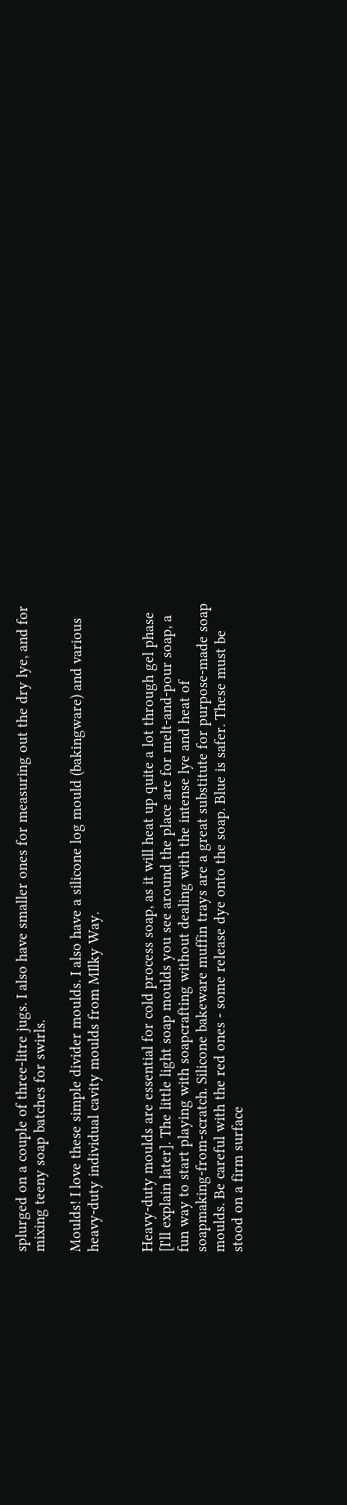splurged on a couple of three-litre jugs. I also have smaller ones for measuring out the dry lye, and for mixing teeny soap batches for swirls.

Moulds! I love these simple divider moulds. I also have a silicone log mould (bakingware) and various heavy-duty individual cavity moulds from MIlky Way.


Heavy-duty moulds are essential for cold process soap, as it will heat up quite a lot through gel phase [I'll explain later]. The little light soap moulds you see around the place are for melt-and-pour soap, a fun way to start playing with soapcrafting without dealing with the intense lye and heat of soapmaking-from-scratch. Silicone bakeware muffin trays are a great substitute for purpose-made soap moulds. Be careful with the red ones - some release dye onto the soap. Blue is safer. These must be stood on a firm surface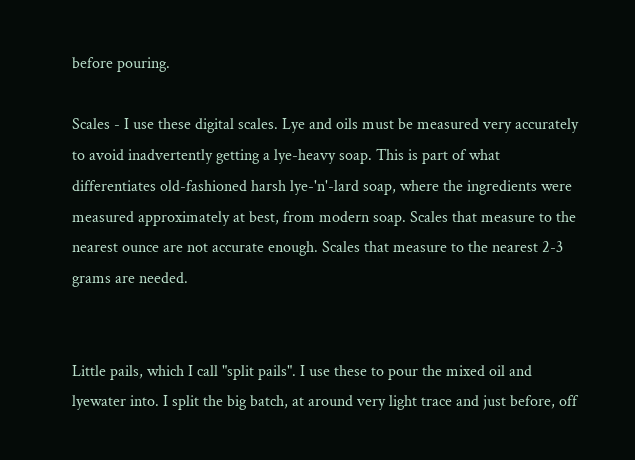before pouring.

Scales - I use these digital scales. Lye and oils must be measured very accurately to avoid inadvertently getting a lye-heavy soap. This is part of what differentiates old-fashioned harsh lye-'n'-lard soap, where the ingredients were measured approximately at best, from modern soap. Scales that measure to the nearest ounce are not accurate enough. Scales that measure to the nearest 2-3 grams are needed.


Little pails, which I call "split pails". I use these to pour the mixed oil and lyewater into. I split the big batch, at around very light trace and just before, off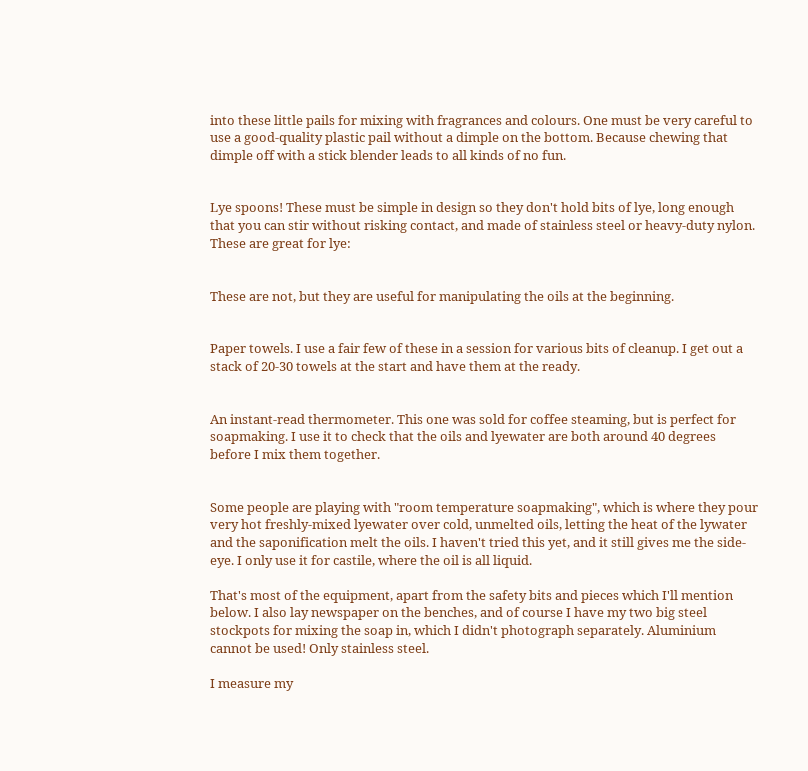into these little pails for mixing with fragrances and colours. One must be very careful to use a good-quality plastic pail without a dimple on the bottom. Because chewing that dimple off with a stick blender leads to all kinds of no fun.


Lye spoons! These must be simple in design so they don't hold bits of lye, long enough that you can stir without risking contact, and made of stainless steel or heavy-duty nylon. These are great for lye:


These are not, but they are useful for manipulating the oils at the beginning.


Paper towels. I use a fair few of these in a session for various bits of cleanup. I get out a stack of 20-30 towels at the start and have them at the ready.


An instant-read thermometer. This one was sold for coffee steaming, but is perfect for soapmaking. I use it to check that the oils and lyewater are both around 40 degrees before I mix them together.


Some people are playing with "room temperature soapmaking", which is where they pour very hot freshly-mixed lyewater over cold, unmelted oils, letting the heat of the lywater and the saponification melt the oils. I haven't tried this yet, and it still gives me the side-eye. I only use it for castile, where the oil is all liquid.

That's most of the equipment, apart from the safety bits and pieces which I'll mention below. I also lay newspaper on the benches, and of course I have my two big steel stockpots for mixing the soap in, which I didn't photograph separately. Aluminium cannot be used! Only stainless steel.

I measure my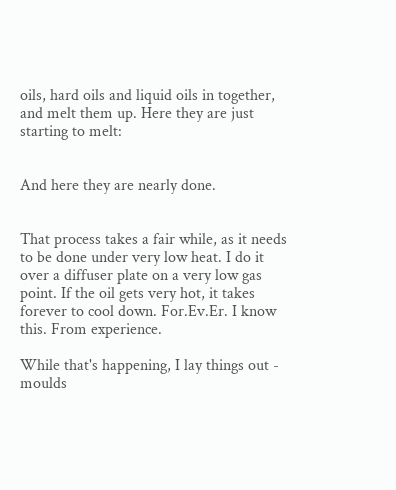oils, hard oils and liquid oils in together, and melt them up. Here they are just starting to melt:


And here they are nearly done.


That process takes a fair while, as it needs to be done under very low heat. I do it over a diffuser plate on a very low gas point. If the oil gets very hot, it takes forever to cool down. For.Ev.Er. I know this. From experience.

While that's happening, I lay things out - moulds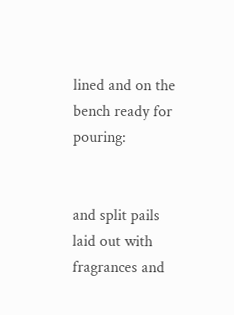lined and on the bench ready for pouring:


and split pails laid out with fragrances and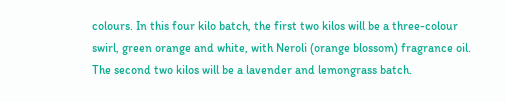colours. In this four kilo batch, the first two kilos will be a three-colour swirl, green orange and white, with Neroli (orange blossom) fragrance oil. The second two kilos will be a lavender and lemongrass batch.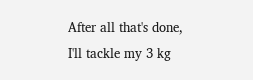After all that's done, I'll tackle my 3 kg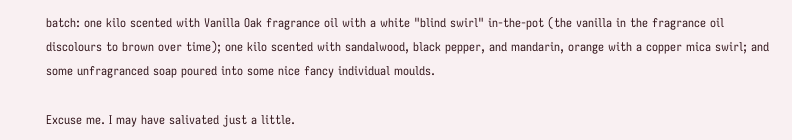batch: one kilo scented with Vanilla Oak fragrance oil with a white "blind swirl" in-the-pot (the vanilla in the fragrance oil discolours to brown over time); one kilo scented with sandalwood, black pepper, and mandarin, orange with a copper mica swirl; and some unfragranced soap poured into some nice fancy individual moulds.

Excuse me. I may have salivated just a little.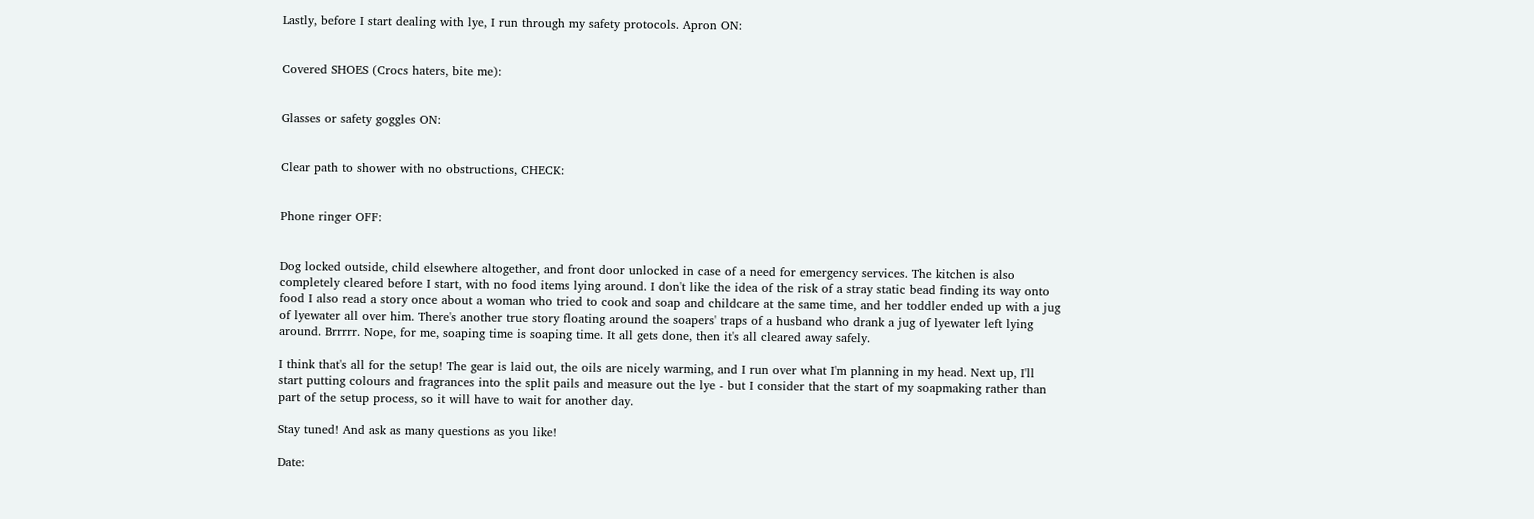Lastly, before I start dealing with lye, I run through my safety protocols. Apron ON:


Covered SHOES (Crocs haters, bite me):


Glasses or safety goggles ON:


Clear path to shower with no obstructions, CHECK:


Phone ringer OFF:


Dog locked outside, child elsewhere altogether, and front door unlocked in case of a need for emergency services. The kitchen is also completely cleared before I start, with no food items lying around. I don't like the idea of the risk of a stray static bead finding its way onto food I also read a story once about a woman who tried to cook and soap and childcare at the same time, and her toddler ended up with a jug of lyewater all over him. There's another true story floating around the soapers' traps of a husband who drank a jug of lyewater left lying around. Brrrrr. Nope, for me, soaping time is soaping time. It all gets done, then it's all cleared away safely.

I think that's all for the setup! The gear is laid out, the oils are nicely warming, and I run over what I'm planning in my head. Next up, I'll start putting colours and fragrances into the split pails and measure out the lye - but I consider that the start of my soapmaking rather than part of the setup process, so it will have to wait for another day.

Stay tuned! And ask as many questions as you like!

Date: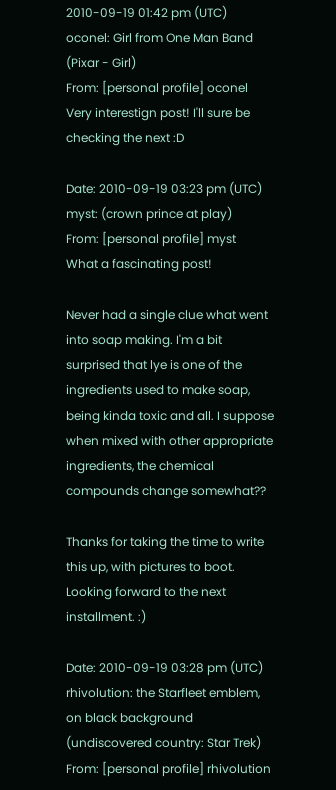2010-09-19 01:42 pm (UTC)
oconel: Girl from One Man Band (Pixar - Girl)
From: [personal profile] oconel
Very interestign post! I'll sure be checking the next :D

Date: 2010-09-19 03:23 pm (UTC)
myst: (crown prince at play)
From: [personal profile] myst
What a fascinating post!

Never had a single clue what went into soap making. I'm a bit surprised that lye is one of the ingredients used to make soap, being kinda toxic and all. I suppose when mixed with other appropriate ingredients, the chemical compounds change somewhat??

Thanks for taking the time to write this up, with pictures to boot. Looking forward to the next installment. :)

Date: 2010-09-19 03:28 pm (UTC)
rhivolution: the Starfleet emblem, on black background (undiscovered country: Star Trek)
From: [personal profile] rhivolution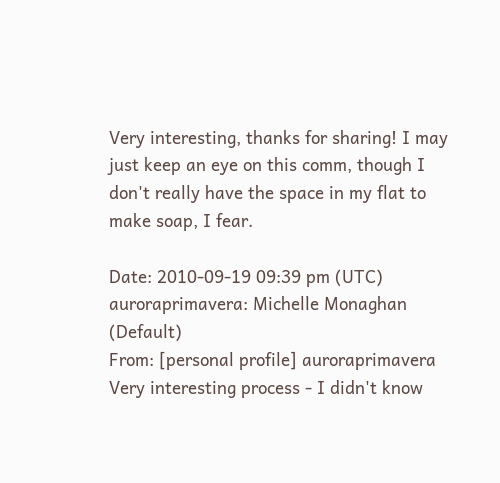Very interesting, thanks for sharing! I may just keep an eye on this comm, though I don't really have the space in my flat to make soap, I fear.

Date: 2010-09-19 09:39 pm (UTC)
auroraprimavera: Michelle Monaghan (Default)
From: [personal profile] auroraprimavera
Very interesting process - I didn't know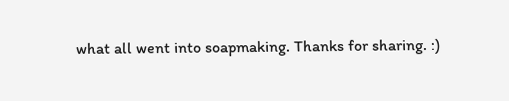what all went into soapmaking. Thanks for sharing. :)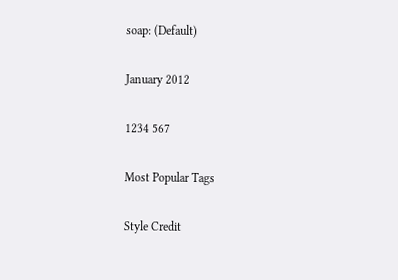soap: (Default)

January 2012

1234 567

Most Popular Tags

Style Credit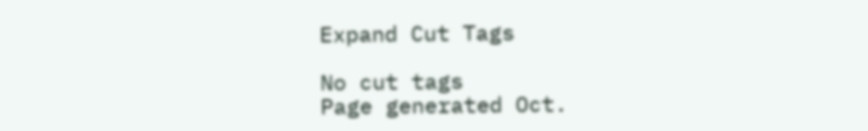Expand Cut Tags

No cut tags
Page generated Oct.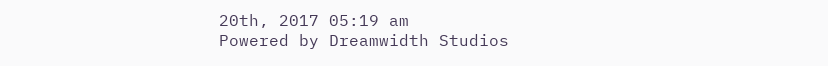20th, 2017 05:19 am
Powered by Dreamwidth Studios